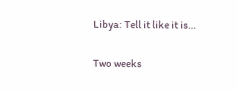Libya: Tell it like it is…

Two weeks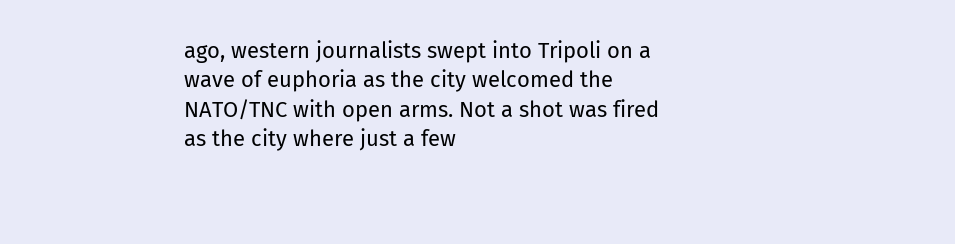ago, western journalists swept into Tripoli on a wave of euphoria as the city welcomed the NATO/TNC with open arms. Not a shot was fired as the city where just a few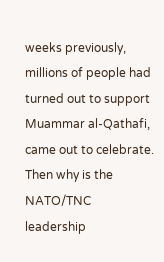weeks previously, millions of people had turned out to support Muammar al-Qathafi, came out to celebrate. Then why is the NATO/TNC leadership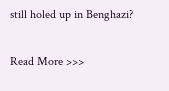still holed up in Benghazi?

Read More >>>